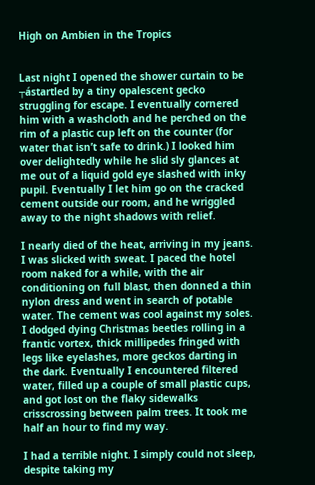High on Ambien in the Tropics


Last night I opened the shower curtain to be ┬ástartled by a tiny opalescent gecko struggling for escape. I eventually cornered him with a washcloth and he perched on the rim of a plastic cup left on the counter (for water that isn’t safe to drink.) I looked him over delightedly while he slid sly glances at me out of a liquid gold eye slashed with inky pupil. Eventually I let him go on the cracked cement outside our room, and he wriggled away to the night shadows with relief.

I nearly died of the heat, arriving in my jeans. I was slicked with sweat. I paced the hotel room naked for a while, with the air conditioning on full blast, then donned a thin nylon dress and went in search of potable water. The cement was cool against my soles. I dodged dying Christmas beetles rolling in a frantic vortex, thick millipedes fringed with legs like eyelashes, more geckos darting in the dark. Eventually I encountered filtered water, filled up a couple of small plastic cups, and got lost on the flaky sidewalks crisscrossing between palm trees. It took me half an hour to find my way.

I had a terrible night. I simply could not sleep, despite taking my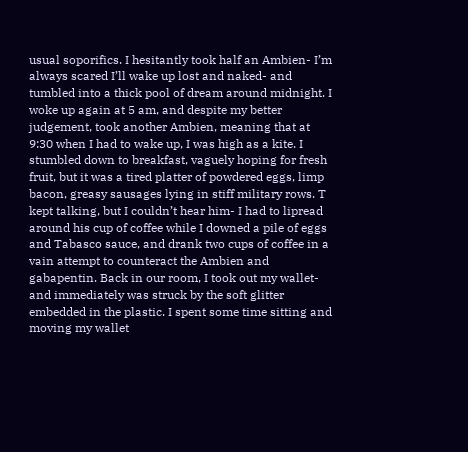usual soporifics. I hesitantly took half an Ambien- I’m always scared I’ll wake up lost and naked- and tumbled into a thick pool of dream around midnight. I woke up again at 5 am, and despite my better judgement, took another Ambien, meaning that at 9:30 when I had to wake up, I was high as a kite. I stumbled down to breakfast, vaguely hoping for fresh fruit, but it was a tired platter of powdered eggs, limp bacon, greasy sausages lying in stiff military rows. T kept talking, but I couldn’t hear him- I had to lipread around his cup of coffee while I downed a pile of eggs and Tabasco sauce, and drank two cups of coffee in a vain attempt to counteract the Ambien and gabapentin. Back in our room, I took out my wallet- and immediately was struck by the soft glitter embedded in the plastic. I spent some time sitting and moving my wallet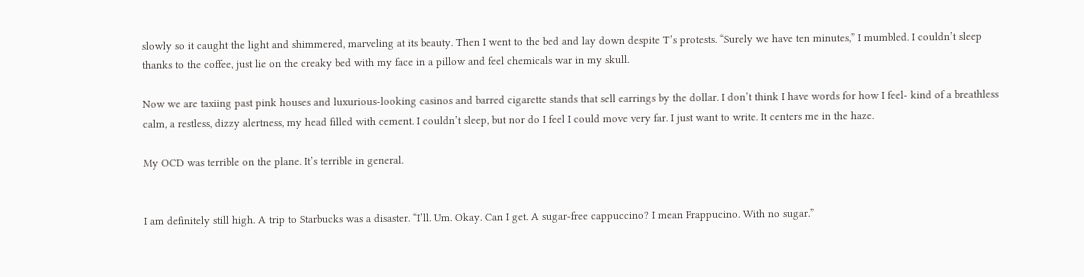slowly so it caught the light and shimmered, marveling at its beauty. Then I went to the bed and lay down despite T’s protests. “Surely we have ten minutes,” I mumbled. I couldn’t sleep thanks to the coffee, just lie on the creaky bed with my face in a pillow and feel chemicals war in my skull.

Now we are taxiing past pink houses and luxurious-looking casinos and barred cigarette stands that sell earrings by the dollar. I don’t think I have words for how I feel- kind of a breathless calm, a restless, dizzy alertness, my head filled with cement. I couldn’t sleep, but nor do I feel I could move very far. I just want to write. It centers me in the haze.

My OCD was terrible on the plane. It’s terrible in general.


I am definitely still high. A trip to Starbucks was a disaster. “I’ll. Um. Okay. Can I get. A sugar-free cappuccino? I mean Frappucino. With no sugar.”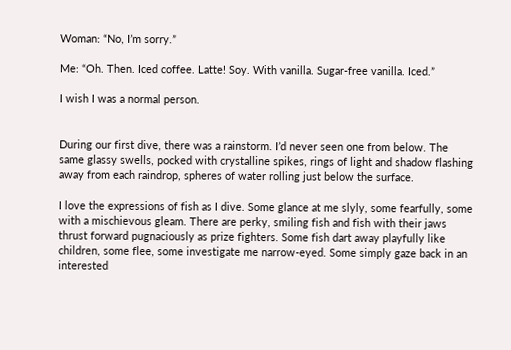Woman: “No, I’m sorry.”

Me: “Oh. Then. Iced coffee. Latte! Soy. With vanilla. Sugar-free vanilla. Iced.”

I wish I was a normal person.


During our first dive, there was a rainstorm. I’d never seen one from below. The same glassy swells, pocked with crystalline spikes, rings of light and shadow flashing away from each raindrop, spheres of water rolling just below the surface.

I love the expressions of fish as I dive. Some glance at me slyly, some fearfully, some with a mischievous gleam. There are perky, smiling fish and fish with their jaws thrust forward pugnaciously as prize fighters. Some fish dart away playfully like children, some flee, some investigate me narrow-eyed. Some simply gaze back in an interested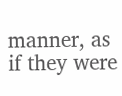manner, as if they were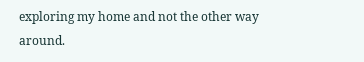exploring my home and not the other way around.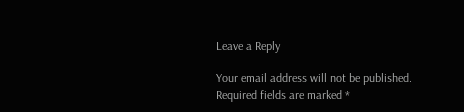Leave a Reply

Your email address will not be published. Required fields are marked *